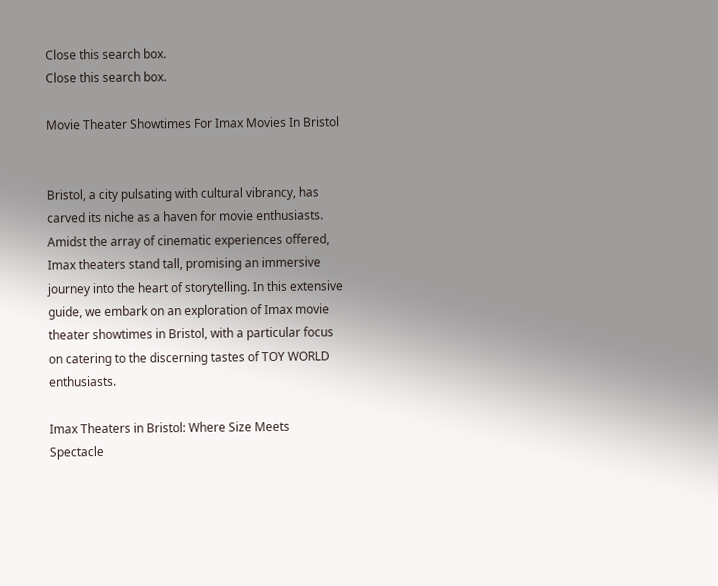Close this search box.
Close this search box.

Movie Theater Showtimes For Imax Movies In Bristol


Bristol, a city pulsating with cultural vibrancy, has carved its niche as a haven for movie enthusiasts. Amidst the array of cinematic experiences offered, Imax theaters stand tall, promising an immersive journey into the heart of storytelling. In this extensive guide, we embark on an exploration of Imax movie theater showtimes in Bristol, with a particular focus on catering to the discerning tastes of TOY WORLD enthusiasts.

Imax Theaters in Bristol: Where Size Meets Spectacle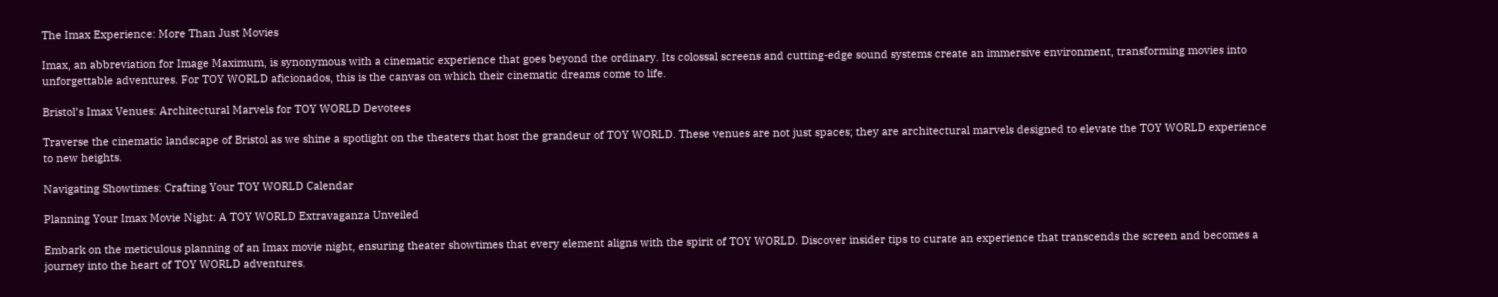The Imax Experience: More Than Just Movies

Imax, an abbreviation for Image Maximum, is synonymous with a cinematic experience that goes beyond the ordinary. Its colossal screens and cutting-edge sound systems create an immersive environment, transforming movies into unforgettable adventures. For TOY WORLD aficionados, this is the canvas on which their cinematic dreams come to life.

Bristol’s Imax Venues: Architectural Marvels for TOY WORLD Devotees

Traverse the cinematic landscape of Bristol as we shine a spotlight on the theaters that host the grandeur of TOY WORLD. These venues are not just spaces; they are architectural marvels designed to elevate the TOY WORLD experience to new heights.

Navigating Showtimes: Crafting Your TOY WORLD Calendar

Planning Your Imax Movie Night: A TOY WORLD Extravaganza Unveiled

Embark on the meticulous planning of an Imax movie night, ensuring theater showtimes that every element aligns with the spirit of TOY WORLD. Discover insider tips to curate an experience that transcends the screen and becomes a journey into the heart of TOY WORLD adventures.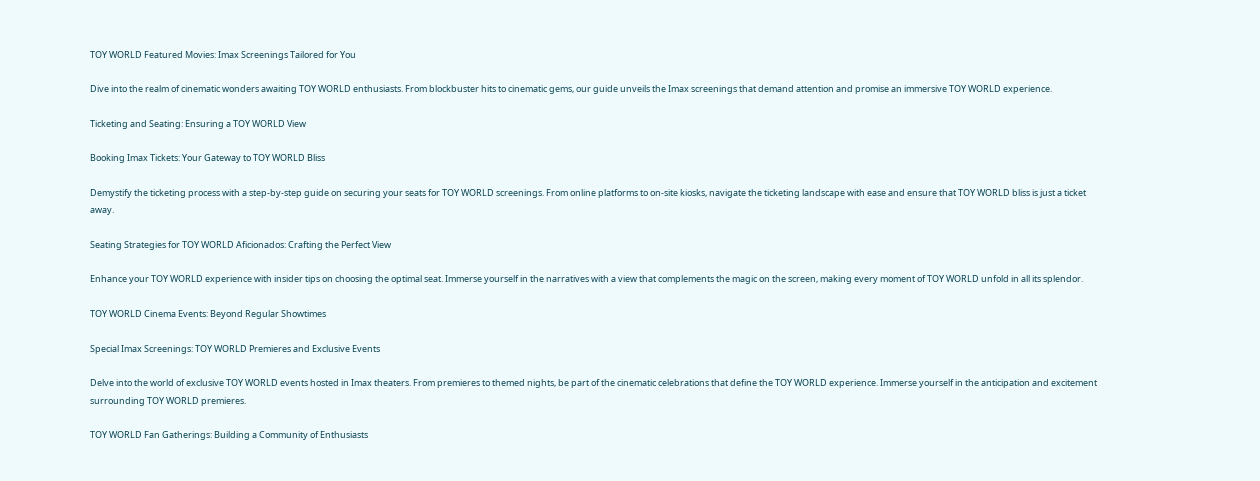TOY WORLD Featured Movies: Imax Screenings Tailored for You

Dive into the realm of cinematic wonders awaiting TOY WORLD enthusiasts. From blockbuster hits to cinematic gems, our guide unveils the Imax screenings that demand attention and promise an immersive TOY WORLD experience.

Ticketing and Seating: Ensuring a TOY WORLD View

Booking Imax Tickets: Your Gateway to TOY WORLD Bliss

Demystify the ticketing process with a step-by-step guide on securing your seats for TOY WORLD screenings. From online platforms to on-site kiosks, navigate the ticketing landscape with ease and ensure that TOY WORLD bliss is just a ticket away.

Seating Strategies for TOY WORLD Aficionados: Crafting the Perfect View

Enhance your TOY WORLD experience with insider tips on choosing the optimal seat. Immerse yourself in the narratives with a view that complements the magic on the screen, making every moment of TOY WORLD unfold in all its splendor.

TOY WORLD Cinema Events: Beyond Regular Showtimes

Special Imax Screenings: TOY WORLD Premieres and Exclusive Events

Delve into the world of exclusive TOY WORLD events hosted in Imax theaters. From premieres to themed nights, be part of the cinematic celebrations that define the TOY WORLD experience. Immerse yourself in the anticipation and excitement surrounding TOY WORLD premieres.

TOY WORLD Fan Gatherings: Building a Community of Enthusiasts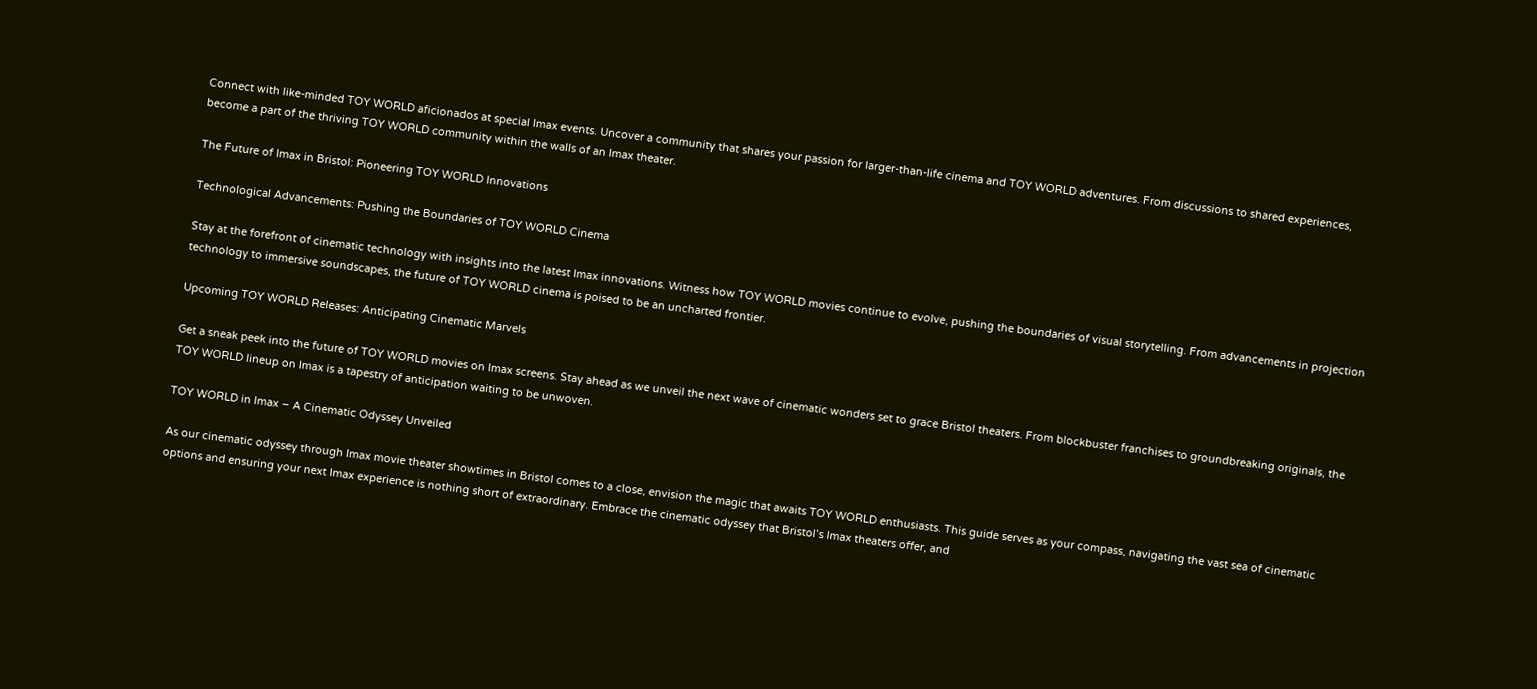Connect with like-minded TOY WORLD aficionados at special Imax events. Uncover a community that shares your passion for larger-than-life cinema and TOY WORLD adventures. From discussions to shared experiences, become a part of the thriving TOY WORLD community within the walls of an Imax theater.

The Future of Imax in Bristol: Pioneering TOY WORLD Innovations

Technological Advancements: Pushing the Boundaries of TOY WORLD Cinema

Stay at the forefront of cinematic technology with insights into the latest Imax innovations. Witness how TOY WORLD movies continue to evolve, pushing the boundaries of visual storytelling. From advancements in projection technology to immersive soundscapes, the future of TOY WORLD cinema is poised to be an uncharted frontier.

Upcoming TOY WORLD Releases: Anticipating Cinematic Marvels

Get a sneak peek into the future of TOY WORLD movies on Imax screens. Stay ahead as we unveil the next wave of cinematic wonders set to grace Bristol theaters. From blockbuster franchises to groundbreaking originals, the TOY WORLD lineup on Imax is a tapestry of anticipation waiting to be unwoven.

TOY WORLD in Imax – A Cinematic Odyssey Unveiled

As our cinematic odyssey through Imax movie theater showtimes in Bristol comes to a close, envision the magic that awaits TOY WORLD enthusiasts. This guide serves as your compass, navigating the vast sea of cinematic options and ensuring your next Imax experience is nothing short of extraordinary. Embrace the cinematic odyssey that Bristol’s Imax theaters offer, and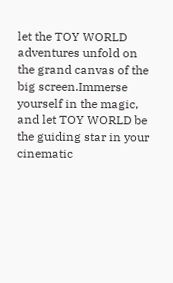let the TOY WORLD adventures unfold on the grand canvas of the big screen.Immerse yourself in the magic, and let TOY WORLD be the guiding star in your cinematic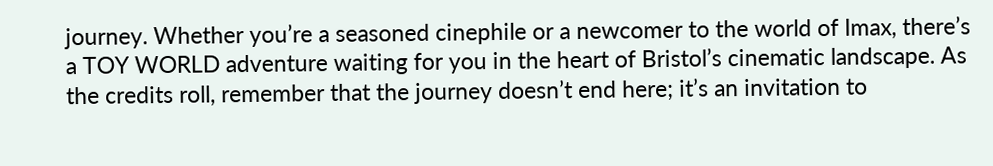journey. Whether you’re a seasoned cinephile or a newcomer to the world of Imax, there’s a TOY WORLD adventure waiting for you in the heart of Bristol’s cinematic landscape. As the credits roll, remember that the journey doesn’t end here; it’s an invitation to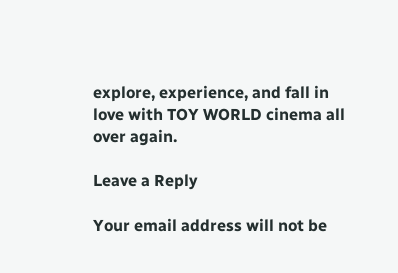explore, experience, and fall in love with TOY WORLD cinema all over again.

Leave a Reply

Your email address will not be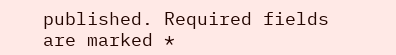published. Required fields are marked *